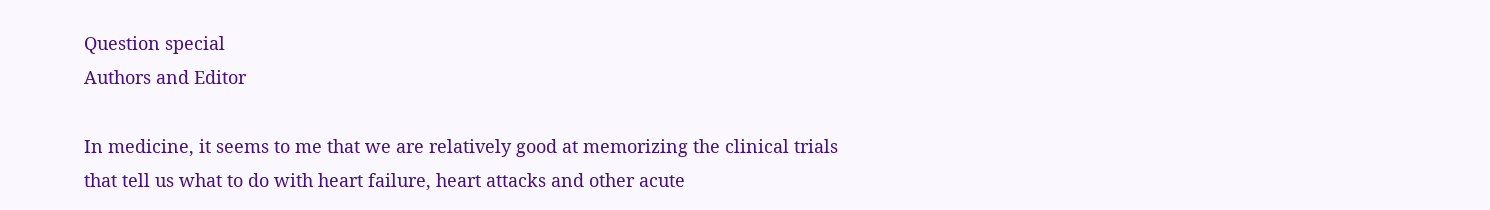Question special
Authors and Editor

In medicine, it seems to me that we are relatively good at memorizing the clinical trials that tell us what to do with heart failure, heart attacks and other acute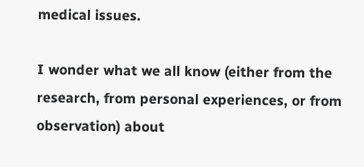medical issues.

I wonder what we all know (either from the research, from personal experiences, or from observation) about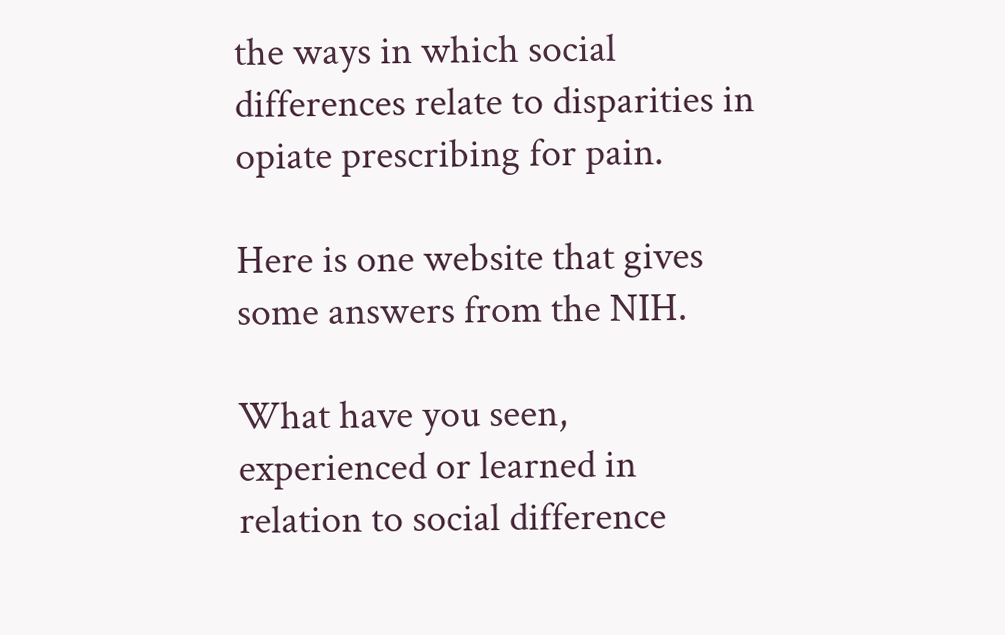the ways in which social differences relate to disparities in opiate prescribing for pain.

Here is one website that gives some answers from the NIH.

What have you seen, experienced or learned in relation to social difference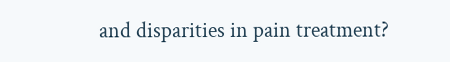and disparities in pain treatment?